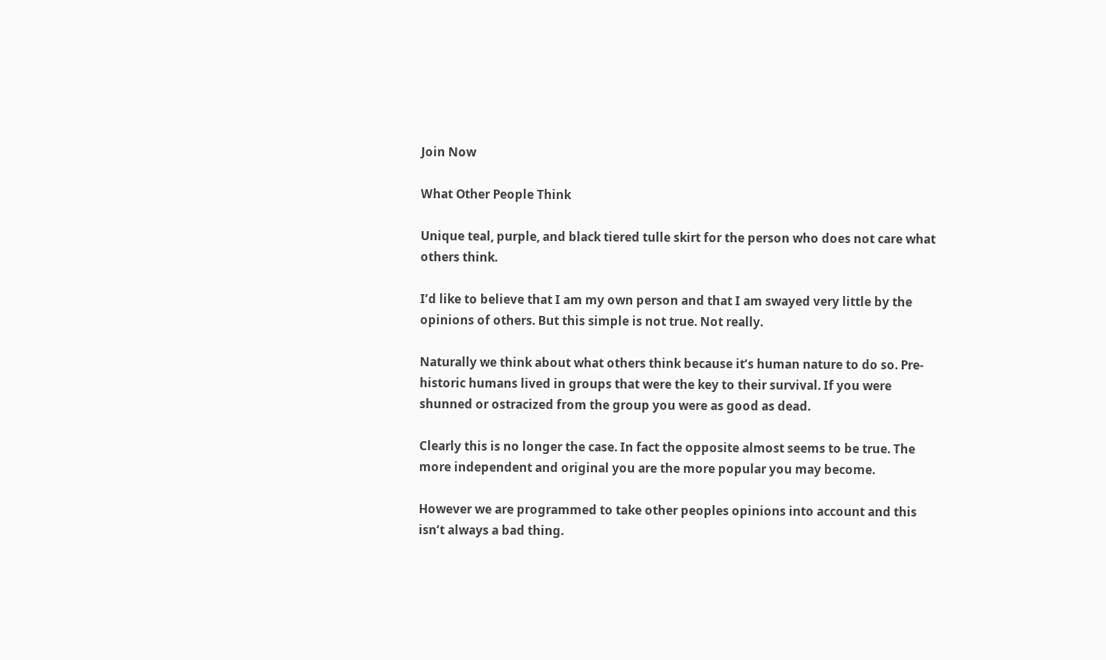Join Now

What Other People Think

Unique teal, purple, and black tiered tulle skirt for the person who does not care what others think.

I’d like to believe that I am my own person and that I am swayed very little by the opinions of others. But this simple is not true. Not really.

Naturally we think about what others think because it’s human nature to do so. Pre-historic humans lived in groups that were the key to their survival. If you were shunned or ostracized from the group you were as good as dead.

Clearly this is no longer the case. In fact the opposite almost seems to be true. The more independent and original you are the more popular you may become.

However we are programmed to take other peoples opinions into account and this isn’t always a bad thing.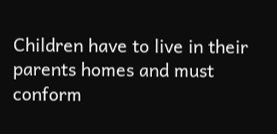Children have to live in their parents homes and must conform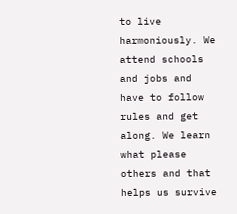to live harmoniously. We attend schools and jobs and have to follow rules and get along. We learn what please others and that helps us survive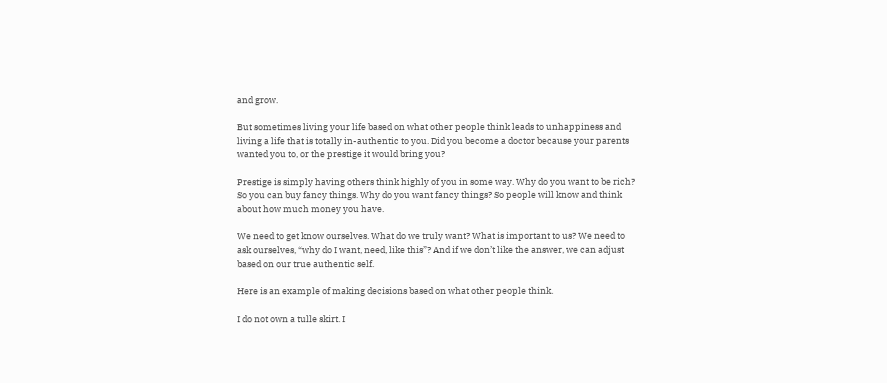and grow.

But sometimes living your life based on what other people think leads to unhappiness and living a life that is totally in-authentic to you. Did you become a doctor because your parents wanted you to, or the prestige it would bring you?

Prestige is simply having others think highly of you in some way. Why do you want to be rich? So you can buy fancy things. Why do you want fancy things? So people will know and think about how much money you have.

We need to get know ourselves. What do we truly want? What is important to us? We need to ask ourselves, “why do I want, need, like this”? And if we don’t like the answer, we can adjust based on our true authentic self.

Here is an example of making decisions based on what other people think.

I do not own a tulle skirt. I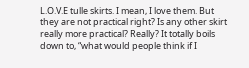L.O.V.E tulle skirts. I mean, I love them. But they are not practical right? Is any other skirt really more practical? Really? It totally boils down to, “what would people think if I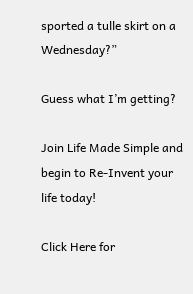sported a tulle skirt on a Wednesday?”

Guess what I’m getting?

Join Life Made Simple and begin to Re-Invent your life today!

Click Here for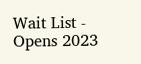Wait List - Opens 2023